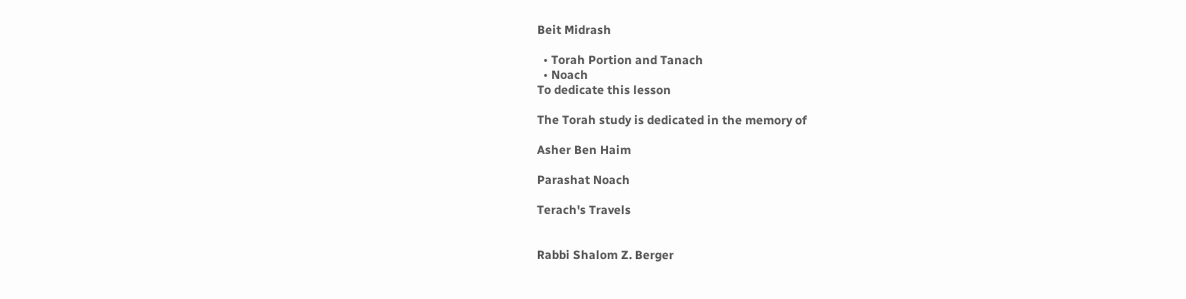Beit Midrash

  • Torah Portion and Tanach
  • Noach
To dedicate this lesson

The Torah study is dedicated in the memory of

Asher Ben Haim

Parashat Noach

Terach's Travels


Rabbi Shalom Z. Berger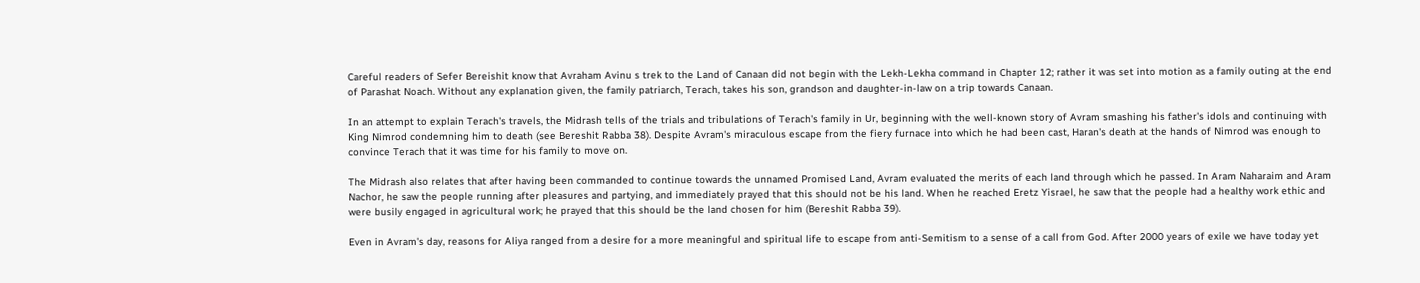Careful readers of Sefer Bereishit know that Avraham Avinu s trek to the Land of Canaan did not begin with the Lekh-Lekha command in Chapter 12; rather it was set into motion as a family outing at the end of Parashat Noach. Without any explanation given, the family patriarch, Terach, takes his son, grandson and daughter-in-law on a trip towards Canaan.

In an attempt to explain Terach's travels, the Midrash tells of the trials and tribulations of Terach's family in Ur, beginning with the well-known story of Avram smashing his father's idols and continuing with King Nimrod condemning him to death (see Bereshit Rabba 38). Despite Avram's miraculous escape from the fiery furnace into which he had been cast, Haran's death at the hands of Nimrod was enough to convince Terach that it was time for his family to move on.

The Midrash also relates that after having been commanded to continue towards the unnamed Promised Land, Avram evaluated the merits of each land through which he passed. In Aram Naharaim and Aram Nachor, he saw the people running after pleasures and partying, and immediately prayed that this should not be his land. When he reached Eretz Yisrael, he saw that the people had a healthy work ethic and were busily engaged in agricultural work; he prayed that this should be the land chosen for him (Bereshit Rabba 39).

Even in Avram's day, reasons for Aliya ranged from a desire for a more meaningful and spiritual life to escape from anti-Semitism to a sense of a call from God. After 2000 years of exile we have today yet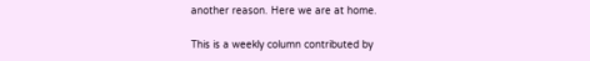another reason. Here we are at home.

This is a weekly column contributed by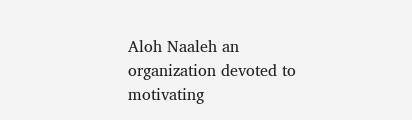Aloh Naaleh an organization devoted to motivating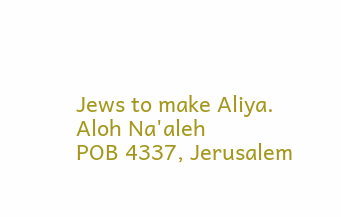Jews to make Aliya.
Aloh Na'aleh
POB 4337, Jerusalem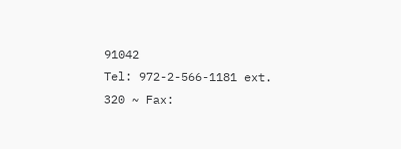91042
Tel: 972-2-566-1181 ext. 320 ~ Fax: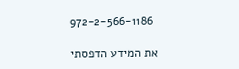972-2-566-1186

את המידע הדפסתי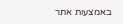באמצעות אתר